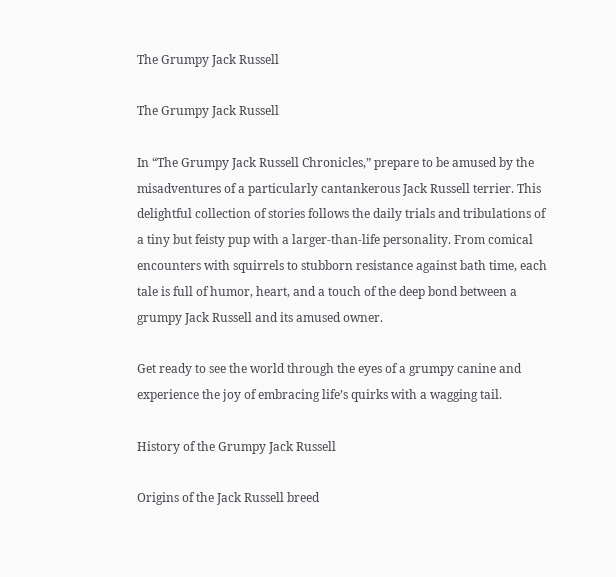The Grumpy Jack Russell

The Grumpy Jack Russell

In “The Grumpy Jack Russell Chronicles,” prepare to be amused by the misadventures of a particularly cantankerous Jack Russell terrier. This delightful collection of stories follows the daily trials and tribulations of a tiny but feisty pup with a larger-than-life personality. From comical encounters with squirrels to stubborn resistance against bath time, each tale is full of humor, heart, and a touch of the deep bond between a grumpy Jack Russell and its amused owner.

Get ready to see the world through the eyes of a grumpy canine and experience the joy of embracing life’s quirks with a wagging tail.

History of the Grumpy Jack Russell

Origins of the Jack Russell breed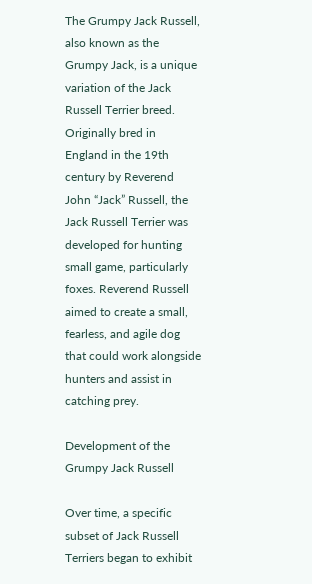The Grumpy Jack Russell, also known as the Grumpy Jack, is a unique variation of the Jack Russell Terrier breed. Originally bred in England in the 19th century by Reverend John “Jack” Russell, the Jack Russell Terrier was developed for hunting small game, particularly foxes. Reverend Russell aimed to create a small, fearless, and agile dog that could work alongside hunters and assist in catching prey.

Development of the Grumpy Jack Russell

Over time, a specific subset of Jack Russell Terriers began to exhibit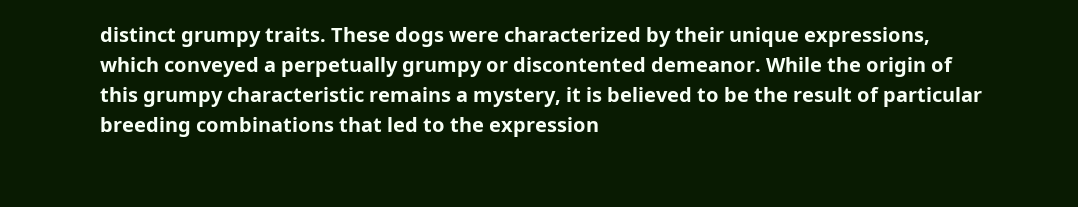distinct grumpy traits. These dogs were characterized by their unique expressions, which conveyed a perpetually grumpy or discontented demeanor. While the origin of this grumpy characteristic remains a mystery, it is believed to be the result of particular breeding combinations that led to the expression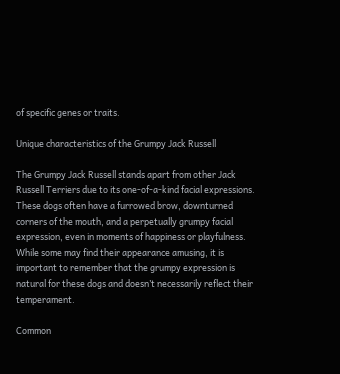of specific genes or traits.

Unique characteristics of the Grumpy Jack Russell

The Grumpy Jack Russell stands apart from other Jack Russell Terriers due to its one-of-a-kind facial expressions. These dogs often have a furrowed brow, downturned corners of the mouth, and a perpetually grumpy facial expression, even in moments of happiness or playfulness. While some may find their appearance amusing, it is important to remember that the grumpy expression is natural for these dogs and doesn’t necessarily reflect their temperament.

Common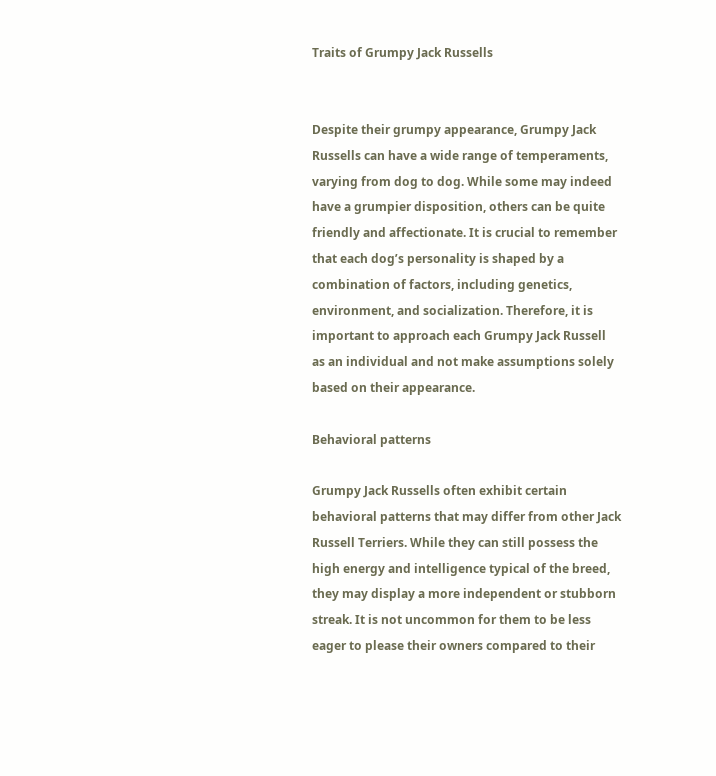Traits of Grumpy Jack Russells


Despite their grumpy appearance, Grumpy Jack Russells can have a wide range of temperaments, varying from dog to dog. While some may indeed have a grumpier disposition, others can be quite friendly and affectionate. It is crucial to remember that each dog’s personality is shaped by a combination of factors, including genetics, environment, and socialization. Therefore, it is important to approach each Grumpy Jack Russell as an individual and not make assumptions solely based on their appearance.

Behavioral patterns

Grumpy Jack Russells often exhibit certain behavioral patterns that may differ from other Jack Russell Terriers. While they can still possess the high energy and intelligence typical of the breed, they may display a more independent or stubborn streak. It is not uncommon for them to be less eager to please their owners compared to their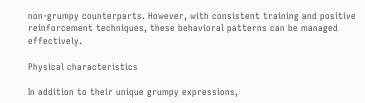non-grumpy counterparts. However, with consistent training and positive reinforcement techniques, these behavioral patterns can be managed effectively.

Physical characteristics

In addition to their unique grumpy expressions,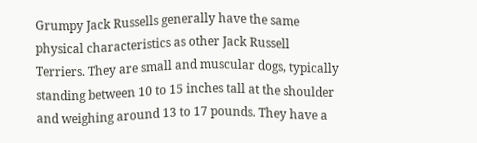Grumpy Jack Russells generally have the same physical characteristics as other Jack Russell Terriers. They are small and muscular dogs, typically standing between 10 to 15 inches tall at the shoulder and weighing around 13 to 17 pounds. They have a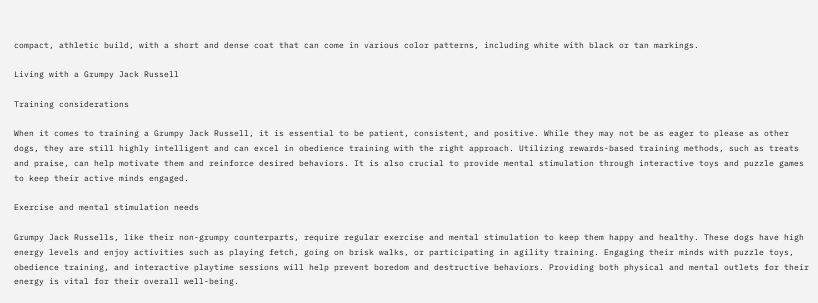compact, athletic build, with a short and dense coat that can come in various color patterns, including white with black or tan markings.

Living with a Grumpy Jack Russell

Training considerations

When it comes to training a Grumpy Jack Russell, it is essential to be patient, consistent, and positive. While they may not be as eager to please as other dogs, they are still highly intelligent and can excel in obedience training with the right approach. Utilizing rewards-based training methods, such as treats and praise, can help motivate them and reinforce desired behaviors. It is also crucial to provide mental stimulation through interactive toys and puzzle games to keep their active minds engaged.

Exercise and mental stimulation needs

Grumpy Jack Russells, like their non-grumpy counterparts, require regular exercise and mental stimulation to keep them happy and healthy. These dogs have high energy levels and enjoy activities such as playing fetch, going on brisk walks, or participating in agility training. Engaging their minds with puzzle toys, obedience training, and interactive playtime sessions will help prevent boredom and destructive behaviors. Providing both physical and mental outlets for their energy is vital for their overall well-being.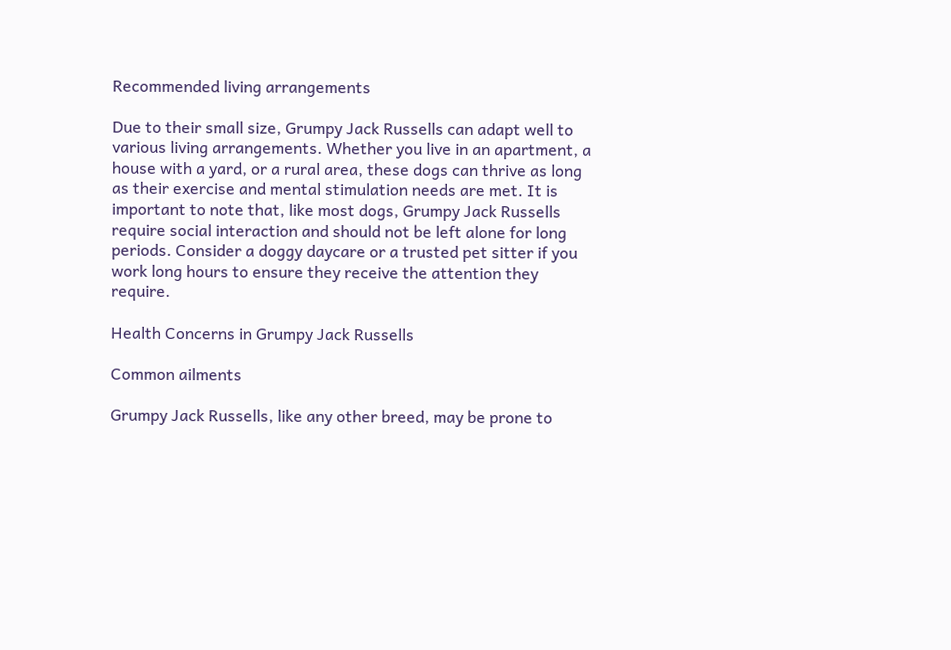Recommended living arrangements

Due to their small size, Grumpy Jack Russells can adapt well to various living arrangements. Whether you live in an apartment, a house with a yard, or a rural area, these dogs can thrive as long as their exercise and mental stimulation needs are met. It is important to note that, like most dogs, Grumpy Jack Russells require social interaction and should not be left alone for long periods. Consider a doggy daycare or a trusted pet sitter if you work long hours to ensure they receive the attention they require.

Health Concerns in Grumpy Jack Russells

Common ailments

Grumpy Jack Russells, like any other breed, may be prone to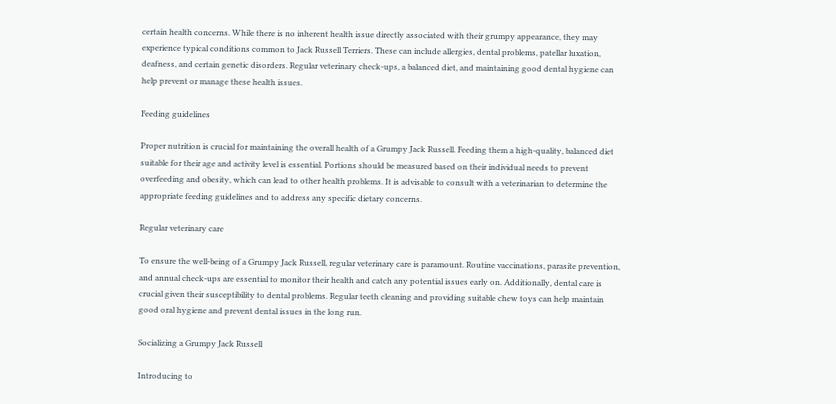certain health concerns. While there is no inherent health issue directly associated with their grumpy appearance, they may experience typical conditions common to Jack Russell Terriers. These can include allergies, dental problems, patellar luxation, deafness, and certain genetic disorders. Regular veterinary check-ups, a balanced diet, and maintaining good dental hygiene can help prevent or manage these health issues.

Feeding guidelines

Proper nutrition is crucial for maintaining the overall health of a Grumpy Jack Russell. Feeding them a high-quality, balanced diet suitable for their age and activity level is essential. Portions should be measured based on their individual needs to prevent overfeeding and obesity, which can lead to other health problems. It is advisable to consult with a veterinarian to determine the appropriate feeding guidelines and to address any specific dietary concerns.

Regular veterinary care

To ensure the well-being of a Grumpy Jack Russell, regular veterinary care is paramount. Routine vaccinations, parasite prevention, and annual check-ups are essential to monitor their health and catch any potential issues early on. Additionally, dental care is crucial given their susceptibility to dental problems. Regular teeth cleaning and providing suitable chew toys can help maintain good oral hygiene and prevent dental issues in the long run.

Socializing a Grumpy Jack Russell

Introducing to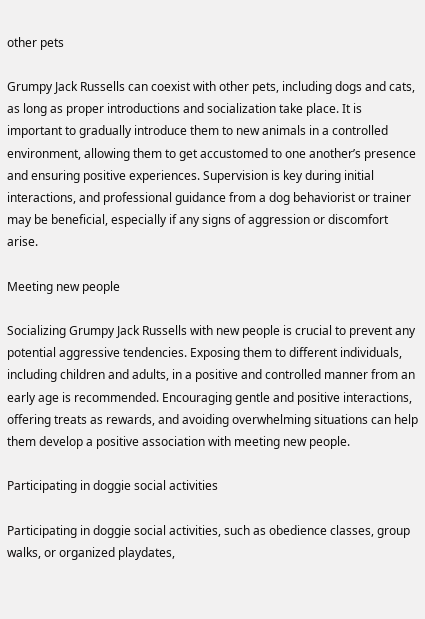other pets

Grumpy Jack Russells can coexist with other pets, including dogs and cats, as long as proper introductions and socialization take place. It is important to gradually introduce them to new animals in a controlled environment, allowing them to get accustomed to one another’s presence and ensuring positive experiences. Supervision is key during initial interactions, and professional guidance from a dog behaviorist or trainer may be beneficial, especially if any signs of aggression or discomfort arise.

Meeting new people

Socializing Grumpy Jack Russells with new people is crucial to prevent any potential aggressive tendencies. Exposing them to different individuals, including children and adults, in a positive and controlled manner from an early age is recommended. Encouraging gentle and positive interactions, offering treats as rewards, and avoiding overwhelming situations can help them develop a positive association with meeting new people.

Participating in doggie social activities

Participating in doggie social activities, such as obedience classes, group walks, or organized playdates,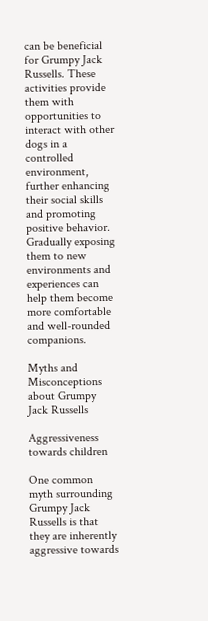can be beneficial for Grumpy Jack Russells. These activities provide them with opportunities to interact with other dogs in a controlled environment, further enhancing their social skills and promoting positive behavior. Gradually exposing them to new environments and experiences can help them become more comfortable and well-rounded companions.

Myths and Misconceptions about Grumpy Jack Russells

Aggressiveness towards children

One common myth surrounding Grumpy Jack Russells is that they are inherently aggressive towards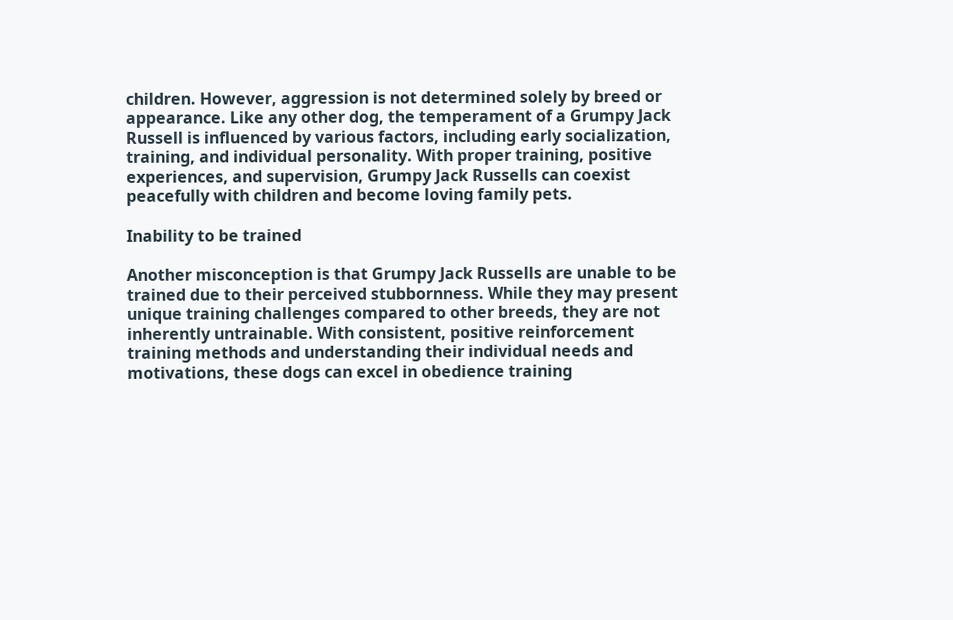children. However, aggression is not determined solely by breed or appearance. Like any other dog, the temperament of a Grumpy Jack Russell is influenced by various factors, including early socialization, training, and individual personality. With proper training, positive experiences, and supervision, Grumpy Jack Russells can coexist peacefully with children and become loving family pets.

Inability to be trained

Another misconception is that Grumpy Jack Russells are unable to be trained due to their perceived stubbornness. While they may present unique training challenges compared to other breeds, they are not inherently untrainable. With consistent, positive reinforcement training methods and understanding their individual needs and motivations, these dogs can excel in obedience training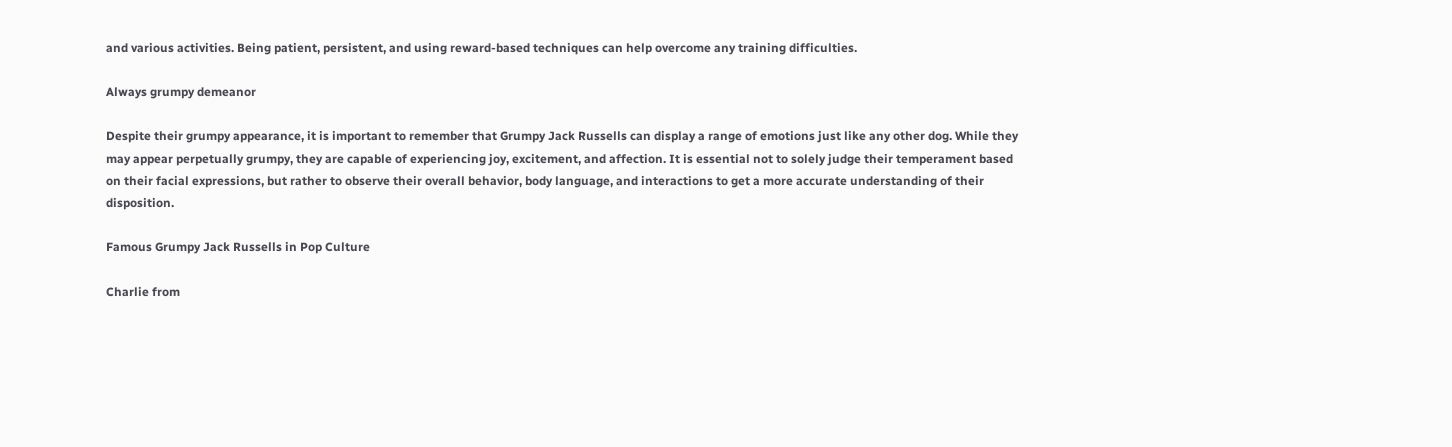and various activities. Being patient, persistent, and using reward-based techniques can help overcome any training difficulties.

Always grumpy demeanor

Despite their grumpy appearance, it is important to remember that Grumpy Jack Russells can display a range of emotions just like any other dog. While they may appear perpetually grumpy, they are capable of experiencing joy, excitement, and affection. It is essential not to solely judge their temperament based on their facial expressions, but rather to observe their overall behavior, body language, and interactions to get a more accurate understanding of their disposition.

Famous Grumpy Jack Russells in Pop Culture

Charlie from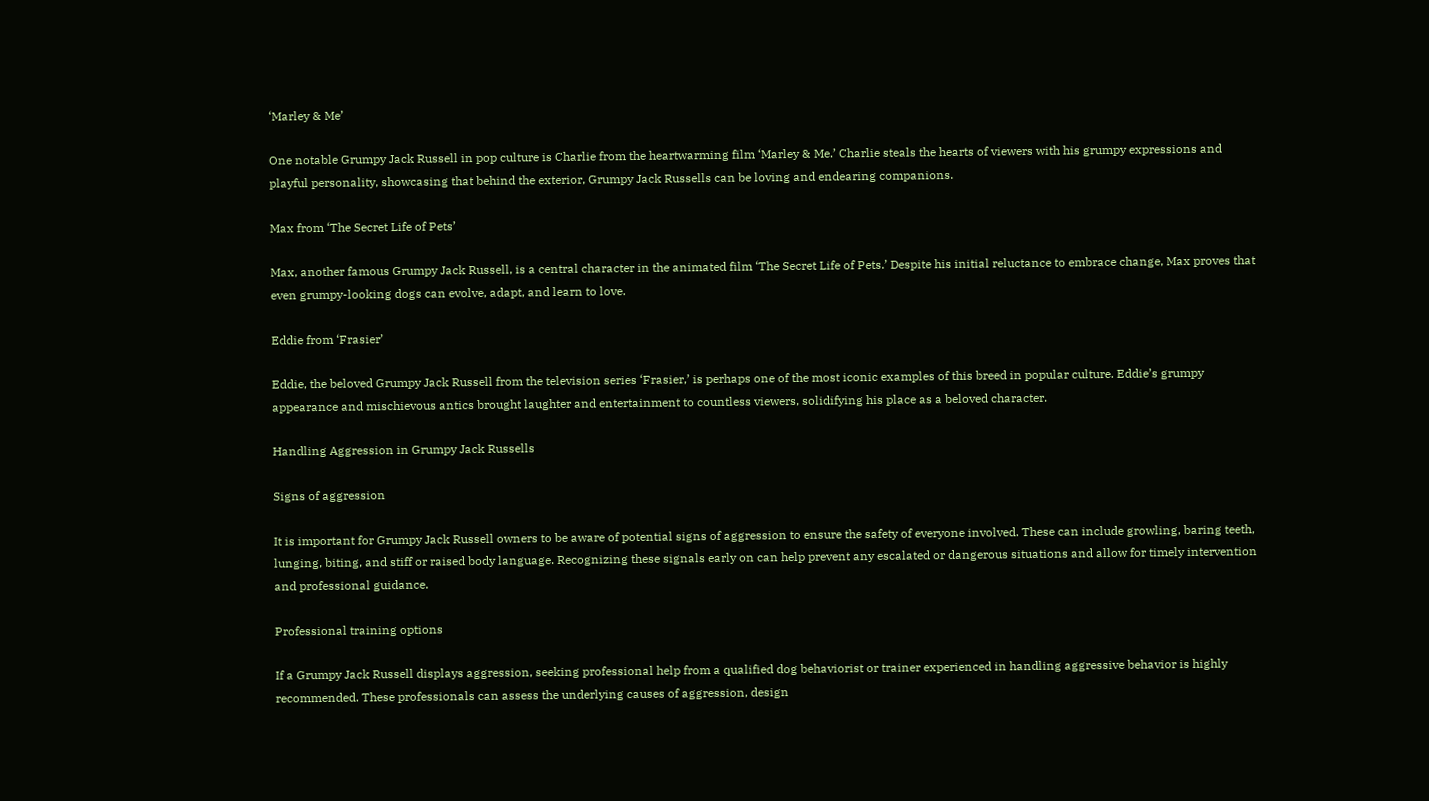‘Marley & Me’

One notable Grumpy Jack Russell in pop culture is Charlie from the heartwarming film ‘Marley & Me.’ Charlie steals the hearts of viewers with his grumpy expressions and playful personality, showcasing that behind the exterior, Grumpy Jack Russells can be loving and endearing companions.

Max from ‘The Secret Life of Pets’

Max, another famous Grumpy Jack Russell, is a central character in the animated film ‘The Secret Life of Pets.’ Despite his initial reluctance to embrace change, Max proves that even grumpy-looking dogs can evolve, adapt, and learn to love.

Eddie from ‘Frasier’

Eddie, the beloved Grumpy Jack Russell from the television series ‘Frasier,’ is perhaps one of the most iconic examples of this breed in popular culture. Eddie’s grumpy appearance and mischievous antics brought laughter and entertainment to countless viewers, solidifying his place as a beloved character.

Handling Aggression in Grumpy Jack Russells

Signs of aggression

It is important for Grumpy Jack Russell owners to be aware of potential signs of aggression to ensure the safety of everyone involved. These can include growling, baring teeth, lunging, biting, and stiff or raised body language. Recognizing these signals early on can help prevent any escalated or dangerous situations and allow for timely intervention and professional guidance.

Professional training options

If a Grumpy Jack Russell displays aggression, seeking professional help from a qualified dog behaviorist or trainer experienced in handling aggressive behavior is highly recommended. These professionals can assess the underlying causes of aggression, design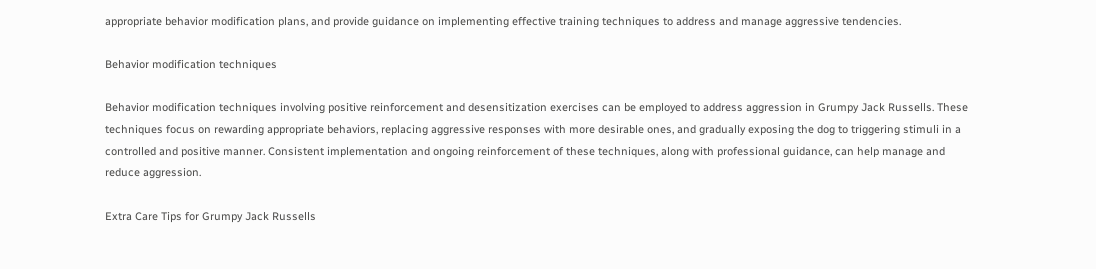appropriate behavior modification plans, and provide guidance on implementing effective training techniques to address and manage aggressive tendencies.

Behavior modification techniques

Behavior modification techniques involving positive reinforcement and desensitization exercises can be employed to address aggression in Grumpy Jack Russells. These techniques focus on rewarding appropriate behaviors, replacing aggressive responses with more desirable ones, and gradually exposing the dog to triggering stimuli in a controlled and positive manner. Consistent implementation and ongoing reinforcement of these techniques, along with professional guidance, can help manage and reduce aggression.

Extra Care Tips for Grumpy Jack Russells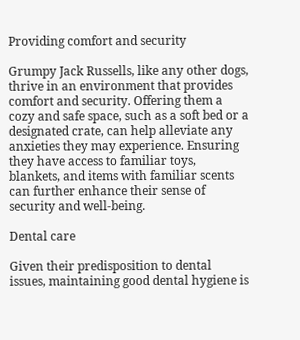Providing comfort and security

Grumpy Jack Russells, like any other dogs, thrive in an environment that provides comfort and security. Offering them a cozy and safe space, such as a soft bed or a designated crate, can help alleviate any anxieties they may experience. Ensuring they have access to familiar toys, blankets, and items with familiar scents can further enhance their sense of security and well-being.

Dental care

Given their predisposition to dental issues, maintaining good dental hygiene is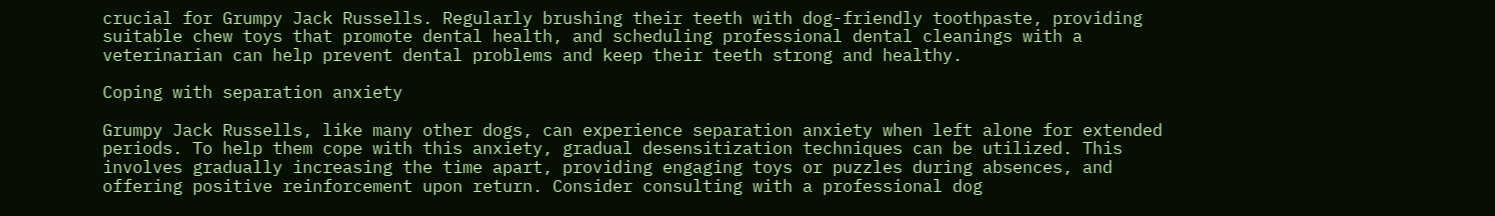crucial for Grumpy Jack Russells. Regularly brushing their teeth with dog-friendly toothpaste, providing suitable chew toys that promote dental health, and scheduling professional dental cleanings with a veterinarian can help prevent dental problems and keep their teeth strong and healthy.

Coping with separation anxiety

Grumpy Jack Russells, like many other dogs, can experience separation anxiety when left alone for extended periods. To help them cope with this anxiety, gradual desensitization techniques can be utilized. This involves gradually increasing the time apart, providing engaging toys or puzzles during absences, and offering positive reinforcement upon return. Consider consulting with a professional dog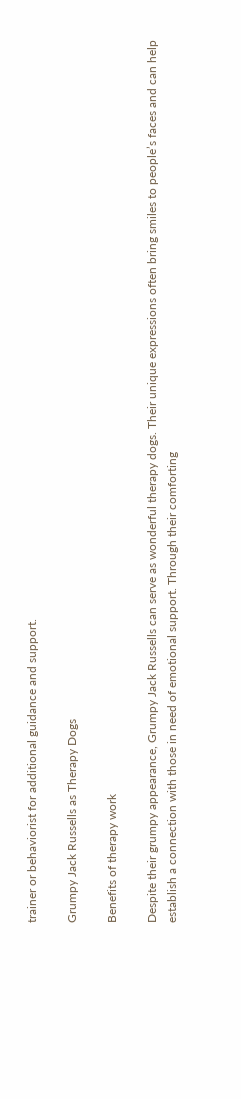trainer or behaviorist for additional guidance and support.

Grumpy Jack Russells as Therapy Dogs

Benefits of therapy work

Despite their grumpy appearance, Grumpy Jack Russells can serve as wonderful therapy dogs. Their unique expressions often bring smiles to people’s faces and can help establish a connection with those in need of emotional support. Through their comforting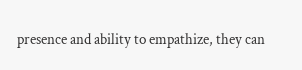presence and ability to empathize, they can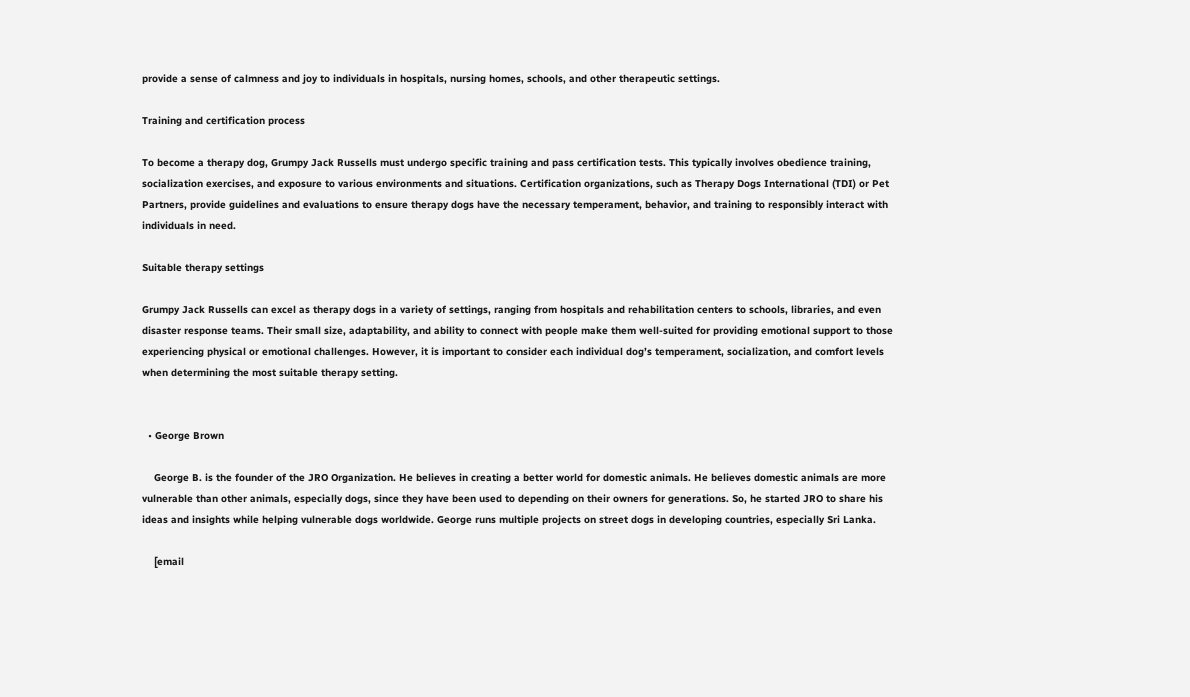provide a sense of calmness and joy to individuals in hospitals, nursing homes, schools, and other therapeutic settings.

Training and certification process

To become a therapy dog, Grumpy Jack Russells must undergo specific training and pass certification tests. This typically involves obedience training, socialization exercises, and exposure to various environments and situations. Certification organizations, such as Therapy Dogs International (TDI) or Pet Partners, provide guidelines and evaluations to ensure therapy dogs have the necessary temperament, behavior, and training to responsibly interact with individuals in need.

Suitable therapy settings

Grumpy Jack Russells can excel as therapy dogs in a variety of settings, ranging from hospitals and rehabilitation centers to schools, libraries, and even disaster response teams. Their small size, adaptability, and ability to connect with people make them well-suited for providing emotional support to those experiencing physical or emotional challenges. However, it is important to consider each individual dog’s temperament, socialization, and comfort levels when determining the most suitable therapy setting.


  • George Brown

    George B. is the founder of the JRO Organization. He believes in creating a better world for domestic animals. He believes domestic animals are more vulnerable than other animals, especially dogs, since they have been used to depending on their owners for generations. So, he started JRO to share his ideas and insights while helping vulnerable dogs worldwide. George runs multiple projects on street dogs in developing countries, especially Sri Lanka.

    [email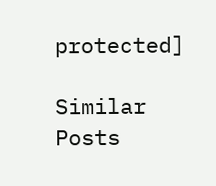protected]

Similar Posts